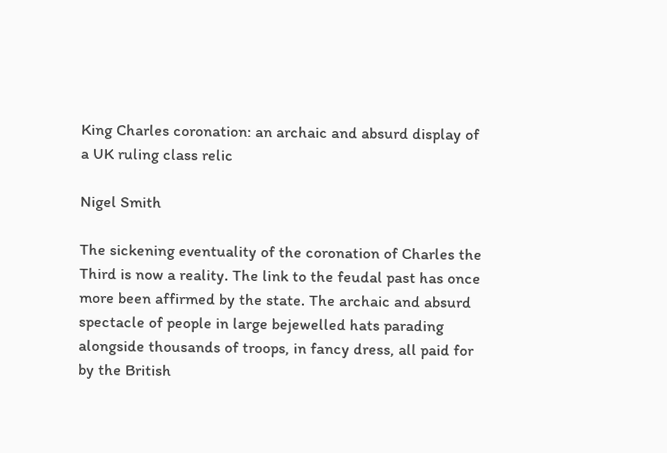King Charles coronation: an archaic and absurd display of a UK ruling class relic

Nigel Smith

The sickening eventuality of the coronation of Charles the Third is now a reality. The link to the feudal past has once more been affirmed by the state. The archaic and absurd spectacle of people in large bejewelled hats parading alongside thousands of troops, in fancy dress, all paid for by the British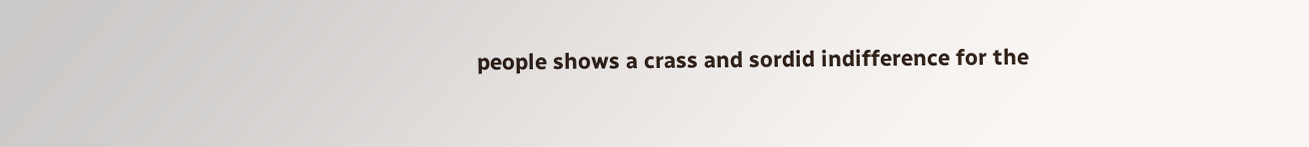people shows a crass and sordid indifference for the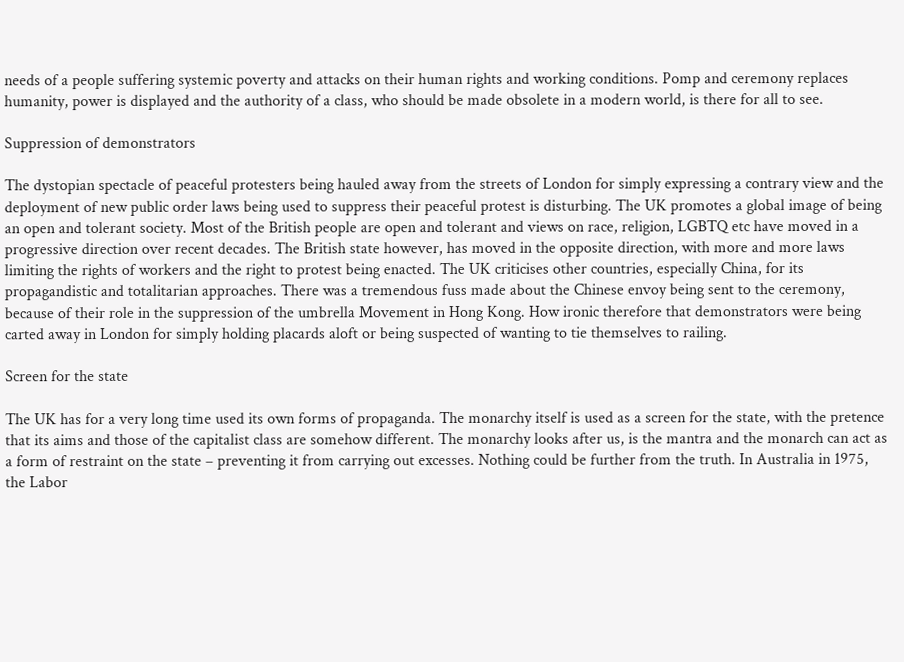needs of a people suffering systemic poverty and attacks on their human rights and working conditions. Pomp and ceremony replaces humanity, power is displayed and the authority of a class, who should be made obsolete in a modern world, is there for all to see.

Suppression of demonstrators

The dystopian spectacle of peaceful protesters being hauled away from the streets of London for simply expressing a contrary view and the deployment of new public order laws being used to suppress their peaceful protest is disturbing. The UK promotes a global image of being an open and tolerant society. Most of the British people are open and tolerant and views on race, religion, LGBTQ etc have moved in a progressive direction over recent decades. The British state however, has moved in the opposite direction, with more and more laws limiting the rights of workers and the right to protest being enacted. The UK criticises other countries, especially China, for its propagandistic and totalitarian approaches. There was a tremendous fuss made about the Chinese envoy being sent to the ceremony, because of their role in the suppression of the umbrella Movement in Hong Kong. How ironic therefore that demonstrators were being carted away in London for simply holding placards aloft or being suspected of wanting to tie themselves to railing.

Screen for the state

The UK has for a very long time used its own forms of propaganda. The monarchy itself is used as a screen for the state, with the pretence that its aims and those of the capitalist class are somehow different. The monarchy looks after us, is the mantra and the monarch can act as a form of restraint on the state – preventing it from carrying out excesses. Nothing could be further from the truth. In Australia in 1975, the Labor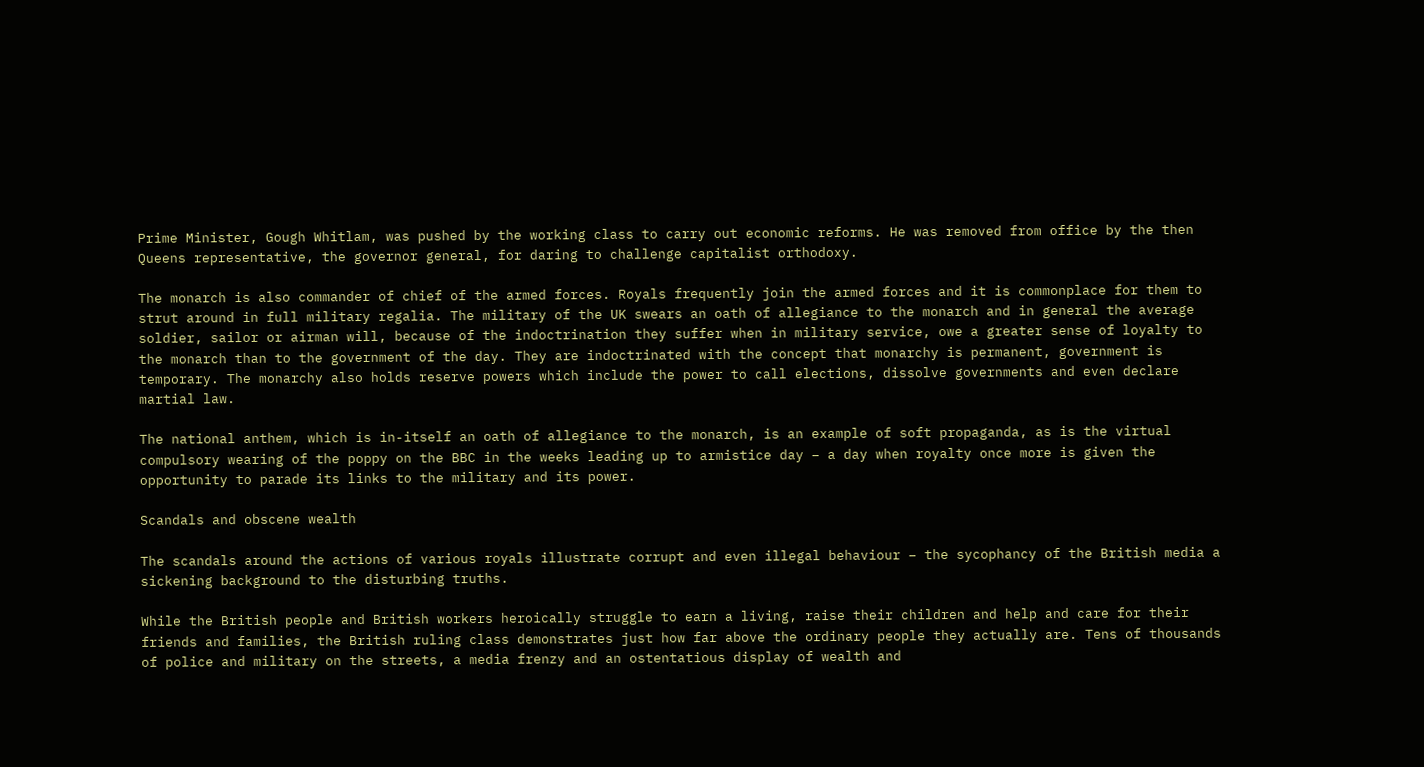Prime Minister, Gough Whitlam, was pushed by the working class to carry out economic reforms. He was removed from office by the then Queens representative, the governor general, for daring to challenge capitalist orthodoxy.

The monarch is also commander of chief of the armed forces. Royals frequently join the armed forces and it is commonplace for them to strut around in full military regalia. The military of the UK swears an oath of allegiance to the monarch and in general the average soldier, sailor or airman will, because of the indoctrination they suffer when in military service, owe a greater sense of loyalty to the monarch than to the government of the day. They are indoctrinated with the concept that monarchy is permanent, government is temporary. The monarchy also holds reserve powers which include the power to call elections, dissolve governments and even declare martial law.

The national anthem, which is in-itself an oath of allegiance to the monarch, is an example of soft propaganda, as is the virtual compulsory wearing of the poppy on the BBC in the weeks leading up to armistice day – a day when royalty once more is given the opportunity to parade its links to the military and its power.

Scandals and obscene wealth

The scandals around the actions of various royals illustrate corrupt and even illegal behaviour – the sycophancy of the British media a sickening background to the disturbing truths.

While the British people and British workers heroically struggle to earn a living, raise their children and help and care for their friends and families, the British ruling class demonstrates just how far above the ordinary people they actually are. Tens of thousands of police and military on the streets, a media frenzy and an ostentatious display of wealth and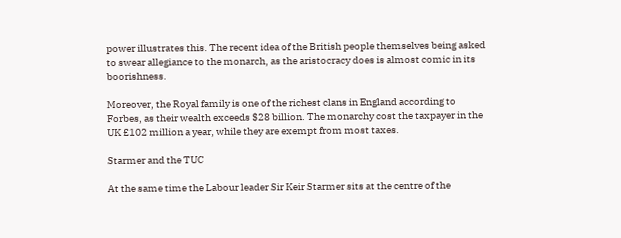power illustrates this. The recent idea of the British people themselves being asked to swear allegiance to the monarch, as the aristocracy does is almost comic in its boorishness.

Moreover, the Royal family is one of the richest clans in England according to Forbes, as their wealth exceeds $28 billion. The monarchy cost the taxpayer in the UK £102 million a year, while they are exempt from most taxes.

Starmer and the TUC

At the same time the Labour leader Sir Keir Starmer sits at the centre of the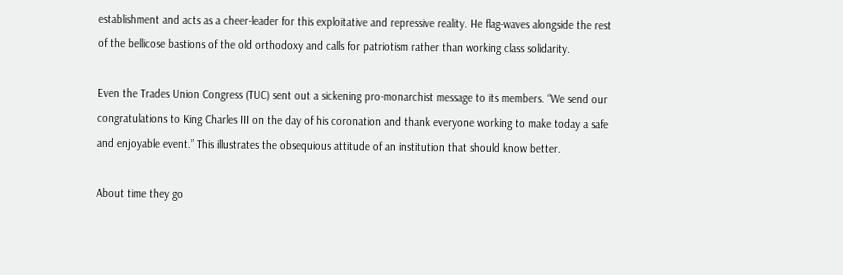establishment and acts as a cheer-leader for this exploitative and repressive reality. He flag-waves alongside the rest of the bellicose bastions of the old orthodoxy and calls for patriotism rather than working class solidarity.

Even the Trades Union Congress (TUC) sent out a sickening pro-monarchist message to its members. “We send our congratulations to King Charles III on the day of his coronation and thank everyone working to make today a safe and enjoyable event.” This illustrates the obsequious attitude of an institution that should know better.

About time they go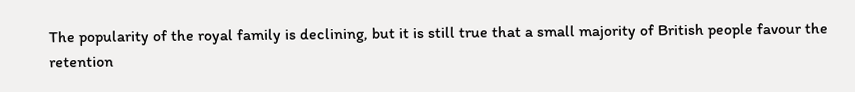The popularity of the royal family is declining, but it is still true that a small majority of British people favour the retention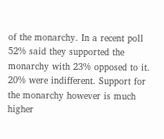of the monarchy. In a recent poll 52% said they supported the monarchy with 23% opposed to it. 20% were indifferent. Support for the monarchy however is much higher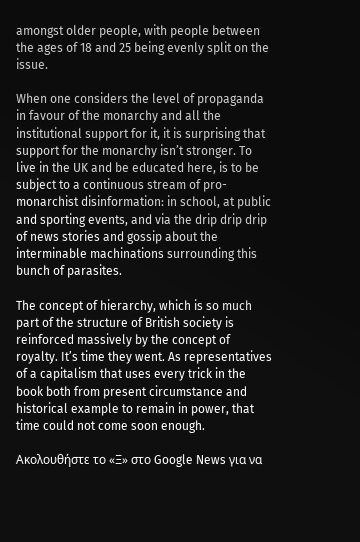amongst older people, with people between the ages of 18 and 25 being evenly split on the issue.

When one considers the level of propaganda in favour of the monarchy and all the institutional support for it, it is surprising that support for the monarchy isn’t stronger. To live in the UK and be educated here, is to be subject to a continuous stream of pro-monarchist disinformation: in school, at public and sporting events, and via the drip drip drip of news stories and gossip about the interminable machinations surrounding this bunch of parasites.

The concept of hierarchy, which is so much part of the structure of British society is reinforced massively by the concept of royalty. It’s time they went. As representatives of a capitalism that uses every trick in the book both from present circumstance and historical example to remain in power, that time could not come soon enough.

Ακολουθήστε το «Ξ» στο Google News για να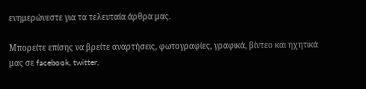ενημερώνεστε για τα τελευταία άρθρα μας.

Μπορείτε επίσης να βρείτε αναρτήσεις, φωτογραφίες, γραφικά, βίντεο και ηχητικά μας σε facebook, twitter,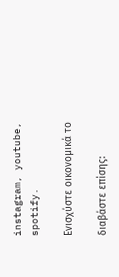instagram, youtube, spotify.

Ενισχύστε οικονομικά το

διαβάστε επίσης: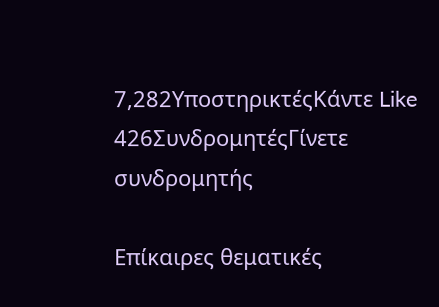7,282ΥποστηρικτέςΚάντε Like
426ΣυνδρομητέςΓίνετε συνδρομητής

Επίκαιρες θεματικές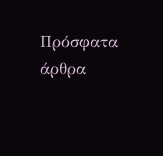Πρόσφατα άρθρα